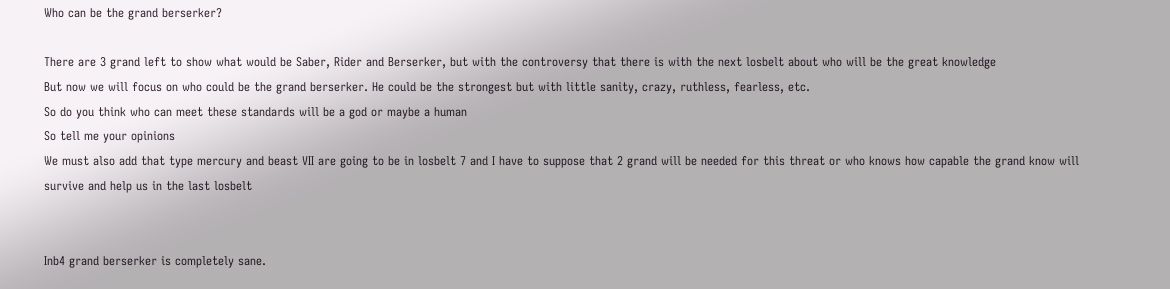Who can be the grand berserker?

There are 3 grand left to show what would be Saber, Rider and Berserker, but with the controversy that there is with the next losbelt about who will be the great knowledge
But now we will focus on who could be the grand berserker. He could be the strongest but with little sanity, crazy, ruthless, fearless, etc.
So do you think who can meet these standards will be a god or maybe a human
So tell me your opinions
We must also add that type mercury and beast VII are going to be in losbelt 7 and I have to suppose that 2 grand will be needed for this threat or who knows how capable the grand know will survive and help us in the last losbelt


Inb4 grand berserker is completely sane.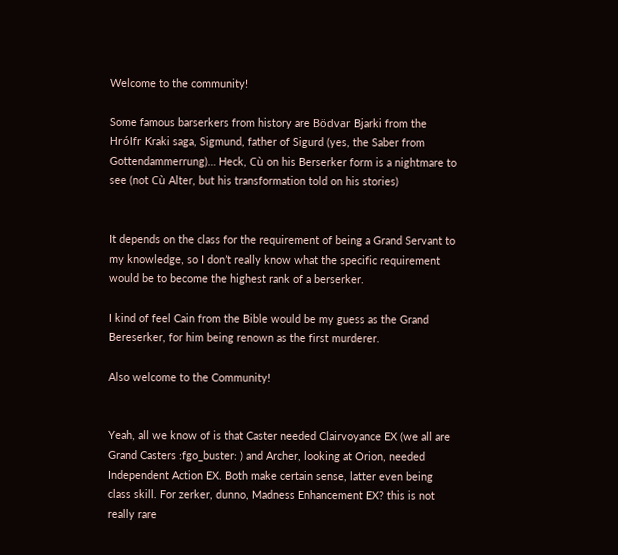Welcome to the community!

Some famous barserkers from history are Bödvar Bjarki from the Hrólfr Kraki saga, Sigmund, father of Sigurd (yes, the Saber from Gottendammerrung)… Heck, Cù on his Berserker form is a nightmare to see (not Cù Alter, but his transformation told on his stories)


It depends on the class for the requirement of being a Grand Servant to my knowledge, so I don’t really know what the specific requirement would be to become the highest rank of a berserker.

I kind of feel Cain from the Bible would be my guess as the Grand Bereserker, for him being renown as the first murderer.

Also welcome to the Community!


Yeah, all we know of is that Caster needed Clairvoyance EX (we all are Grand Casters :fgo_buster: ) and Archer, looking at Orion, needed Independent Action EX. Both make certain sense, latter even being class skill. For zerker, dunno, Madness Enhancement EX? this is not really rare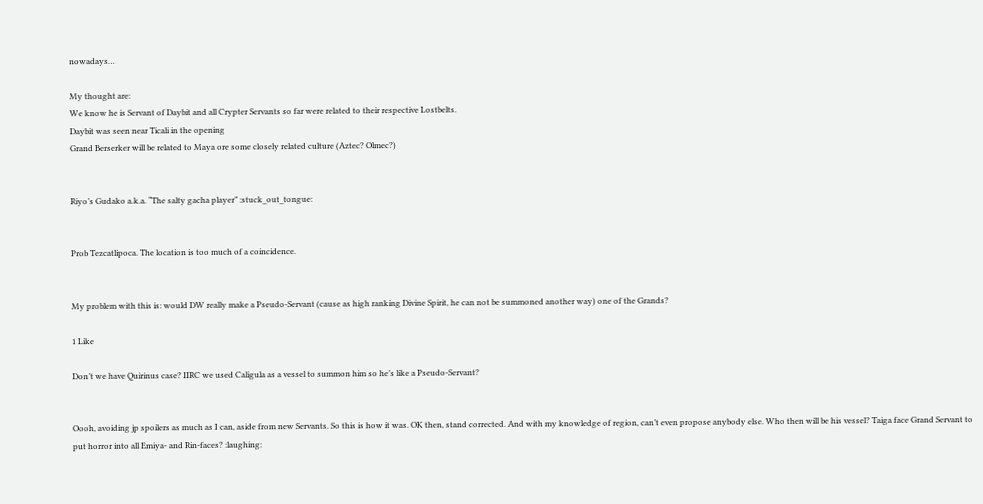nowadays…

My thought are:
We know he is Servant of Daybit and all Crypter Servants so far were related to their respective Lostbelts.
Daybit was seen near Ticali in the opening
Grand Berserker will be related to Maya ore some closely related culture (Aztec? Olmec?)


Riyo’s Gudako a.k.a. “The salty gacha player” :stuck_out_tongue:


Prob Tezcatlipoca. The location is too much of a coincidence.


My problem with this is: would DW really make a Pseudo-Servant (cause as high ranking Divine Spirit, he can not be summoned another way) one of the Grands?

1 Like

Don’t we have Quirinus case? IIRC we used Caligula as a vessel to summon him so he’s like a Pseudo-Servant?


Oooh, avoiding jp spoilers as much as I can, aside from new Servants. So this is how it was. OK then, stand corrected. And with my knowledge of region, can’t even propose anybody else. Who then will be his vessel? Taiga face Grand Servant to put horror into all Emiya- and Rin-faces? :laughing: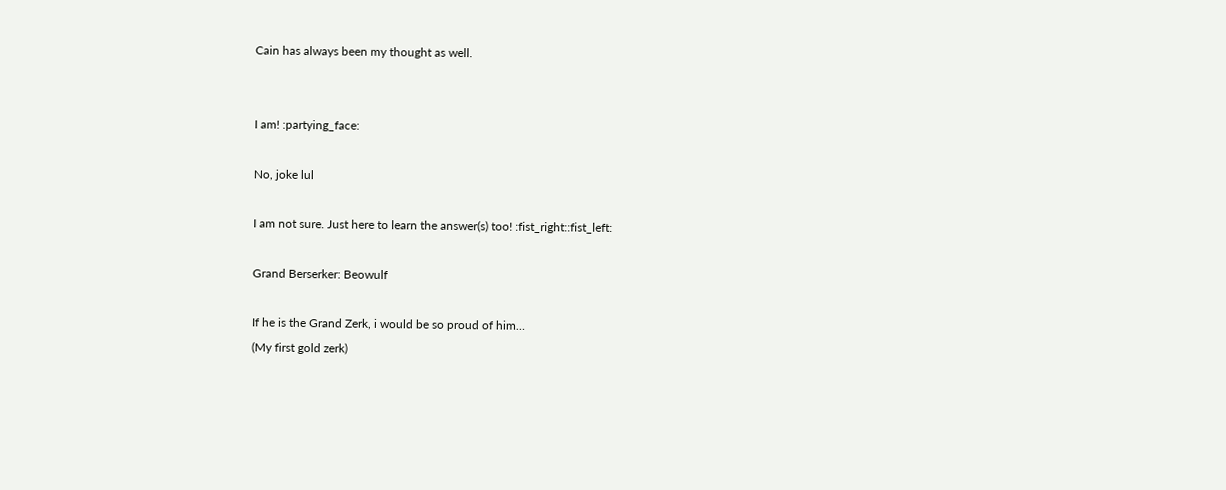Cain has always been my thought as well.


I am! :partying_face:

No, joke lul

I am not sure. Just here to learn the answer(s) too! :fist_right::fist_left:

Grand Berserker: Beowulf

If he is the Grand Zerk, i would be so proud of him…
(My first gold zerk)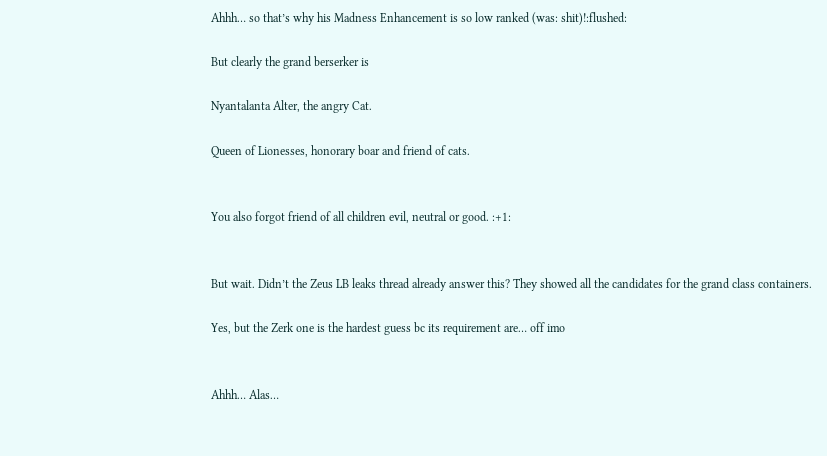Ahhh… so that’s why his Madness Enhancement is so low ranked (was: shit)!:flushed:

But clearly the grand berserker is

Nyantalanta Alter, the angry Cat.

Queen of Lionesses, honorary boar and friend of cats.


You also forgot friend of all children evil, neutral or good. :+1:


But wait. Didn’t the Zeus LB leaks thread already answer this? They showed all the candidates for the grand class containers.

Yes, but the Zerk one is the hardest guess bc its requirement are… off imo


Ahhh… Alas…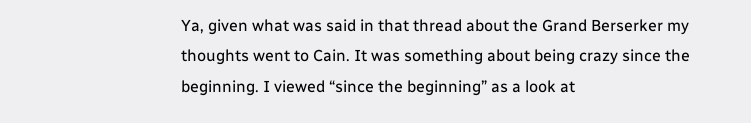Ya, given what was said in that thread about the Grand Berserker my thoughts went to Cain. It was something about being crazy since the beginning. I viewed “since the beginning” as a look at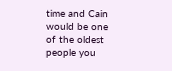time and Cain would be one of the oldest people you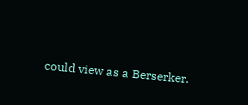could view as a Berserker.